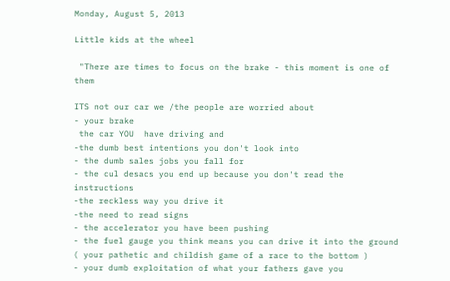Monday, August 5, 2013

Little kids at the wheel

 "There are times to focus on the brake - this moment is one of them

ITS not our car we /the people are worried about
- your brake
 the car YOU  have driving and
-the dumb best intentions you don't look into
- the dumb sales jobs you fall for
- the cul desacs you end up because you don't read the instructions
-the reckless way you drive it
-the need to read signs
- the accelerator you have been pushing
- the fuel gauge you think means you can drive it into the ground ( your pathetic and childish game of a race to the bottom )
- your dumb exploitation of what your fathers gave you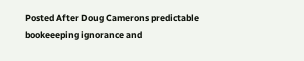Posted After Doug Camerons predictable bookeeeping ignorance and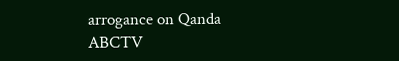arrogance on Qanda ABCTV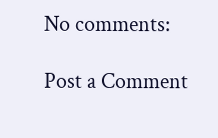No comments:

Post a Comment